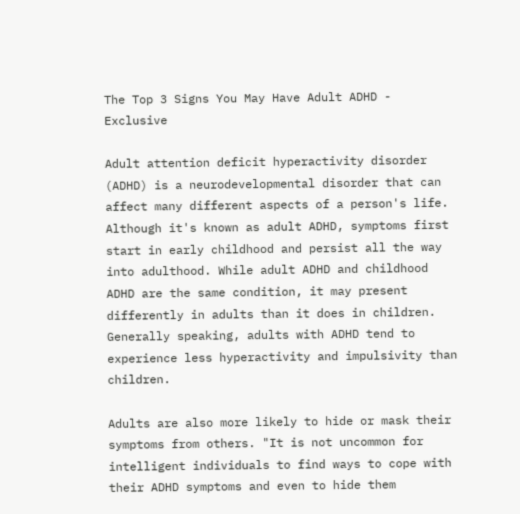The Top 3 Signs You May Have Adult ADHD - Exclusive

Adult attention deficit hyperactivity disorder (ADHD) is a neurodevelopmental disorder that can affect many different aspects of a person's life. Although it's known as adult ADHD, symptoms first start in early childhood and persist all the way into adulthood. While adult ADHD and childhood ADHD are the same condition, it may present differently in adults than it does in children. Generally speaking, adults with ADHD tend to experience less hyperactivity and impulsivity than children.

Adults are also more likely to hide or mask their symptoms from others. "It is not uncommon for intelligent individuals to find ways to cope with their ADHD symptoms and even to hide them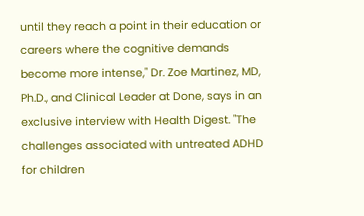until they reach a point in their education or careers where the cognitive demands become more intense," Dr. Zoe Martinez, MD, Ph.D., and Clinical Leader at Done, says in an exclusive interview with Health Digest. "The challenges associated with untreated ADHD for children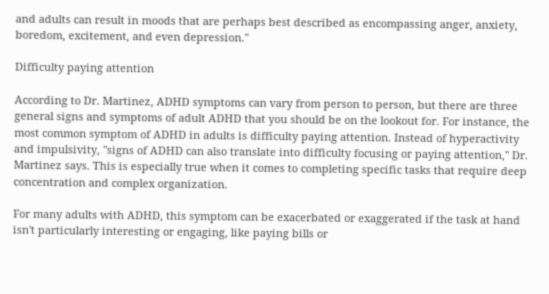and adults can result in moods that are perhaps best described as encompassing anger, anxiety, boredom, excitement, and even depression."

Difficulty paying attention

According to Dr. Martinez, ADHD symptoms can vary from person to person, but there are three general signs and symptoms of adult ADHD that you should be on the lookout for. For instance, the most common symptom of ADHD in adults is difficulty paying attention. Instead of hyperactivity and impulsivity, "signs of ADHD can also translate into difficulty focusing or paying attention," Dr. Martinez says. This is especially true when it comes to completing specific tasks that require deep concentration and complex organization.

For many adults with ADHD, this symptom can be exacerbated or exaggerated if the task at hand isn't particularly interesting or engaging, like paying bills or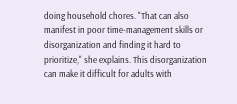doing household chores. "That can also manifest in poor time-management skills or disorganization and finding it hard to prioritize," she explains. This disorganization can make it difficult for adults with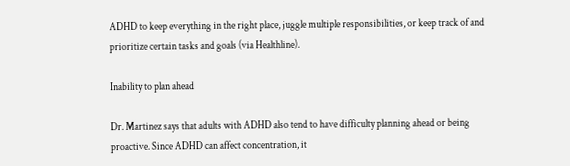ADHD to keep everything in the right place, juggle multiple responsibilities, or keep track of and prioritize certain tasks and goals (via Healthline).

Inability to plan ahead

Dr. Martinez says that adults with ADHD also tend to have difficulty planning ahead or being proactive. Since ADHD can affect concentration, it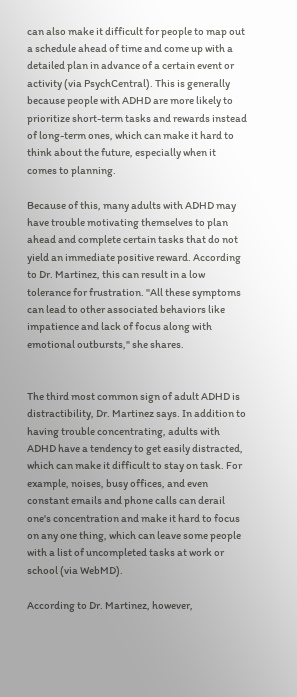can also make it difficult for people to map out a schedule ahead of time and come up with a detailed plan in advance of a certain event or activity (via PsychCentral). This is generally because people with ADHD are more likely to prioritize short-term tasks and rewards instead of long-term ones, which can make it hard to think about the future, especially when it comes to planning.

Because of this, many adults with ADHD may have trouble motivating themselves to plan ahead and complete certain tasks that do not yield an immediate positive reward. According to Dr. Martinez, this can result in a low tolerance for frustration. "All these symptoms can lead to other associated behaviors like impatience and lack of focus along with emotional outbursts," she shares.


The third most common sign of adult ADHD is distractibility, Dr. Martinez says. In addition to having trouble concentrating, adults with ADHD have a tendency to get easily distracted, which can make it difficult to stay on task. For example, noises, busy offices, and even constant emails and phone calls can derail one's concentration and make it hard to focus on any one thing, which can leave some people with a list of uncompleted tasks at work or school (via WebMD).

According to Dr. Martinez, however,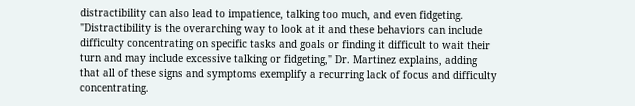distractibility can also lead to impatience, talking too much, and even fidgeting. "Distractibility is the overarching way to look at it and these behaviors can include difficulty concentrating on specific tasks and goals or finding it difficult to wait their turn and may include excessive talking or fidgeting," Dr. Martinez explains, adding that all of these signs and symptoms exemplify a recurring lack of focus and difficulty concentrating.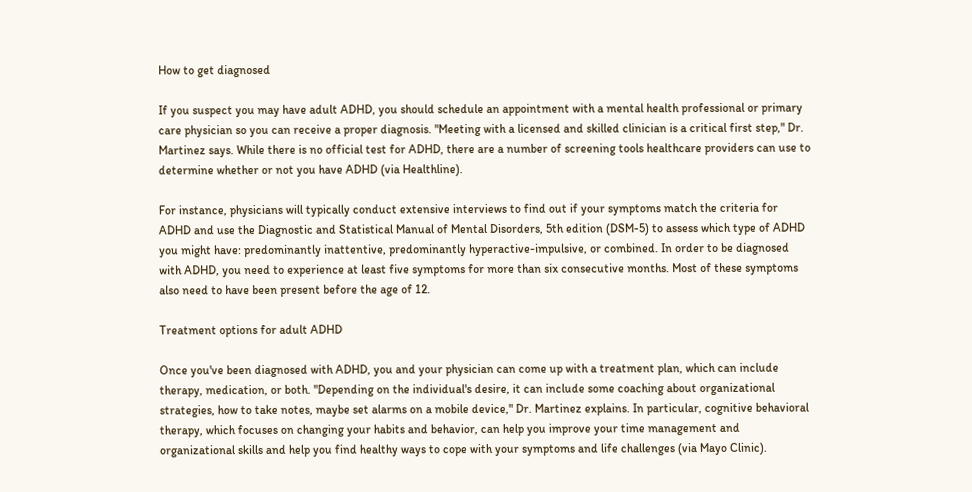How to get diagnosed

If you suspect you may have adult ADHD, you should schedule an appointment with a mental health professional or primary care physician so you can receive a proper diagnosis. "Meeting with a licensed and skilled clinician is a critical first step," Dr. Martinez says. While there is no official test for ADHD, there are a number of screening tools healthcare providers can use to determine whether or not you have ADHD (via Healthline).

For instance, physicians will typically conduct extensive interviews to find out if your symptoms match the criteria for ADHD and use the Diagnostic and Statistical Manual of Mental Disorders, 5th edition (DSM-5) to assess which type of ADHD you might have: predominantly inattentive, predominantly hyperactive-impulsive, or combined. In order to be diagnosed with ADHD, you need to experience at least five symptoms for more than six consecutive months. Most of these symptoms also need to have been present before the age of 12.

Treatment options for adult ADHD

Once you've been diagnosed with ADHD, you and your physician can come up with a treatment plan, which can include therapy, medication, or both. "Depending on the individual's desire, it can include some coaching about organizational strategies, how to take notes, maybe set alarms on a mobile device," Dr. Martinez explains. In particular, cognitive behavioral therapy, which focuses on changing your habits and behavior, can help you improve your time management and organizational skills and help you find healthy ways to cope with your symptoms and life challenges (via Mayo Clinic).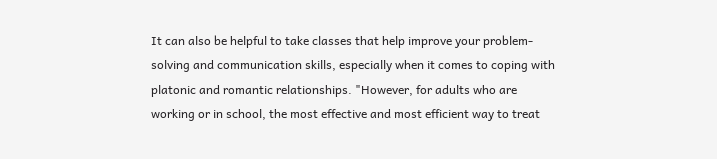It can also be helpful to take classes that help improve your problem-solving and communication skills, especially when it comes to coping with platonic and romantic relationships. "However, for adults who are working or in school, the most effective and most efficient way to treat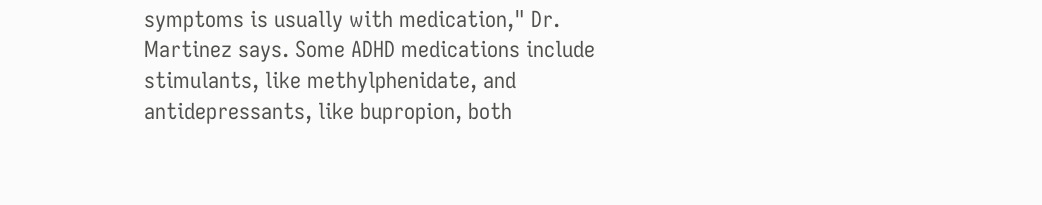symptoms is usually with medication," Dr. Martinez says. Some ADHD medications include stimulants, like methylphenidate, and antidepressants, like bupropion, both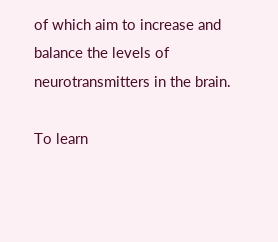of which aim to increase and balance the levels of neurotransmitters in the brain.

To learn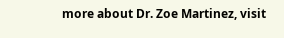more about Dr. Zoe Martinez, visit